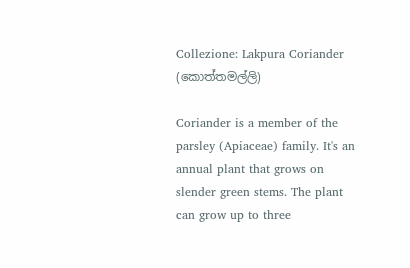Collezione: Lakpura Coriander (කොත්තමල්ලි)

Coriander is a member of the parsley (Apiaceae) family. It's an annual plant that grows on slender green stems. The plant can grow up to three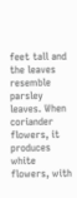feet tall and the leaves resemble parsley leaves. When coriander flowers, it produces white flowers, with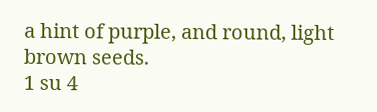a hint of purple, and round, light brown seeds.
1 su 4